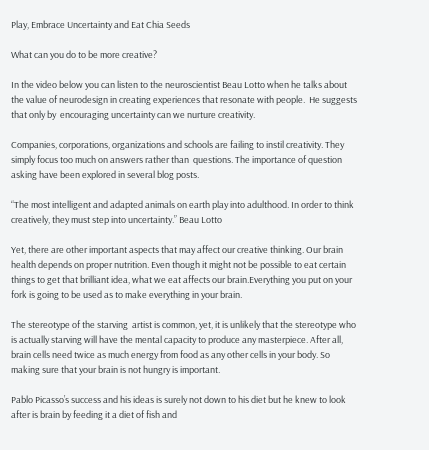Play, Embrace Uncertainty and Eat Chia Seeds

What can you do to be more creative?

In the video below you can listen to the neuroscientist Beau Lotto when he talks about the value of neurodesign in creating experiences that resonate with people.  He suggests that only by  encouraging uncertainty can we nurture creativity.

Companies, corporations, organizations and schools are failing to instil creativity. They simply focus too much on answers rather than  questions. The importance of question asking have been explored in several blog posts.

“The most intelligent and adapted animals on earth play into adulthood. In order to think creatively, they must step into uncertainty.” Beau Lotto

Yet, there are other important aspects that may affect our creative thinking. Our brain health depends on proper nutrition. Even though it might not be possible to eat certain things to get that brilliant idea, what we eat affects our brain.Everything you put on your fork is going to be used as to make everything in your brain.

The stereotype of the starving  artist is common, yet, it is unlikely that the stereotype who is actually starving will have the mental capacity to produce any masterpiece. After all, brain cells need twice as much energy from food as any other cells in your body. So making sure that your brain is not hungry is important.

Pablo Picasso’s success and his ideas is surely not down to his diet but he knew to look after is brain by feeding it a diet of fish and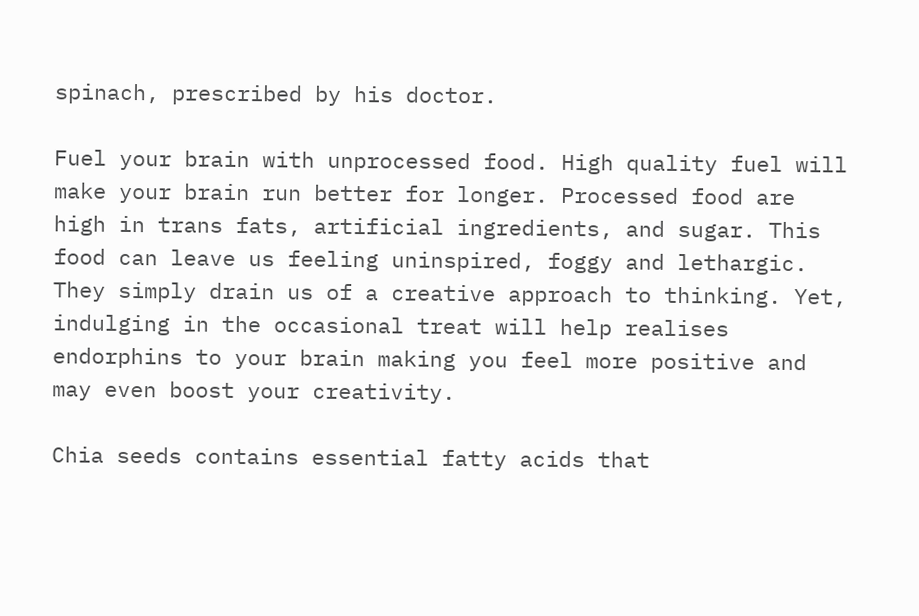spinach, prescribed by his doctor.

Fuel your brain with unprocessed food. High quality fuel will make your brain run better for longer. Processed food are high in trans fats, artificial ingredients, and sugar. This food can leave us feeling uninspired, foggy and lethargic. They simply drain us of a creative approach to thinking. Yet, indulging in the occasional treat will help realises endorphins to your brain making you feel more positive and may even boost your creativity.

Chia seeds contains essential fatty acids that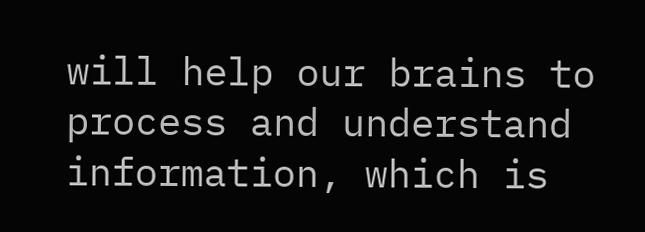will help our brains to process and understand information, which is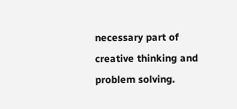necessary part of creative thinking and problem solving.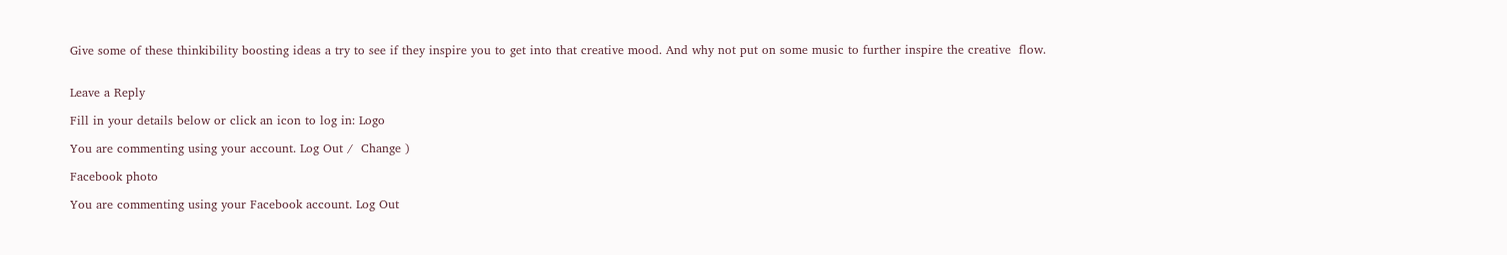Give some of these thinkibility boosting ideas a try to see if they inspire you to get into that creative mood. And why not put on some music to further inspire the creative  flow.


Leave a Reply

Fill in your details below or click an icon to log in: Logo

You are commenting using your account. Log Out /  Change )

Facebook photo

You are commenting using your Facebook account. Log Out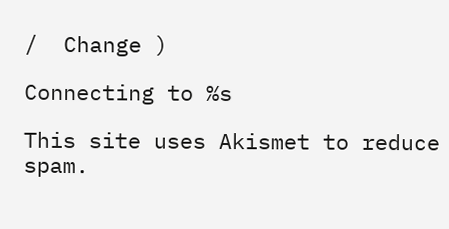/  Change )

Connecting to %s

This site uses Akismet to reduce spam.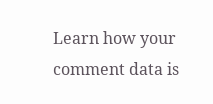Learn how your comment data is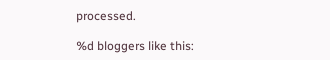processed.

%d bloggers like this: